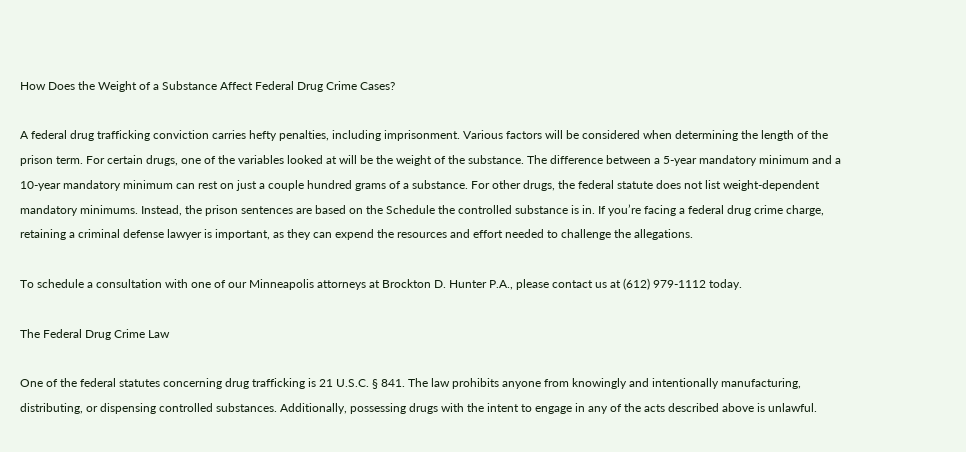How Does the Weight of a Substance Affect Federal Drug Crime Cases?

A federal drug trafficking conviction carries hefty penalties, including imprisonment. Various factors will be considered when determining the length of the prison term. For certain drugs, one of the variables looked at will be the weight of the substance. The difference between a 5-year mandatory minimum and a 10-year mandatory minimum can rest on just a couple hundred grams of a substance. For other drugs, the federal statute does not list weight-dependent mandatory minimums. Instead, the prison sentences are based on the Schedule the controlled substance is in. If you’re facing a federal drug crime charge, retaining a criminal defense lawyer is important, as they can expend the resources and effort needed to challenge the allegations.

To schedule a consultation with one of our Minneapolis attorneys at Brockton D. Hunter P.A., please contact us at (612) 979-1112 today.

The Federal Drug Crime Law

One of the federal statutes concerning drug trafficking is 21 U.S.C. § 841. The law prohibits anyone from knowingly and intentionally manufacturing, distributing, or dispensing controlled substances. Additionally, possessing drugs with the intent to engage in any of the acts described above is unlawful.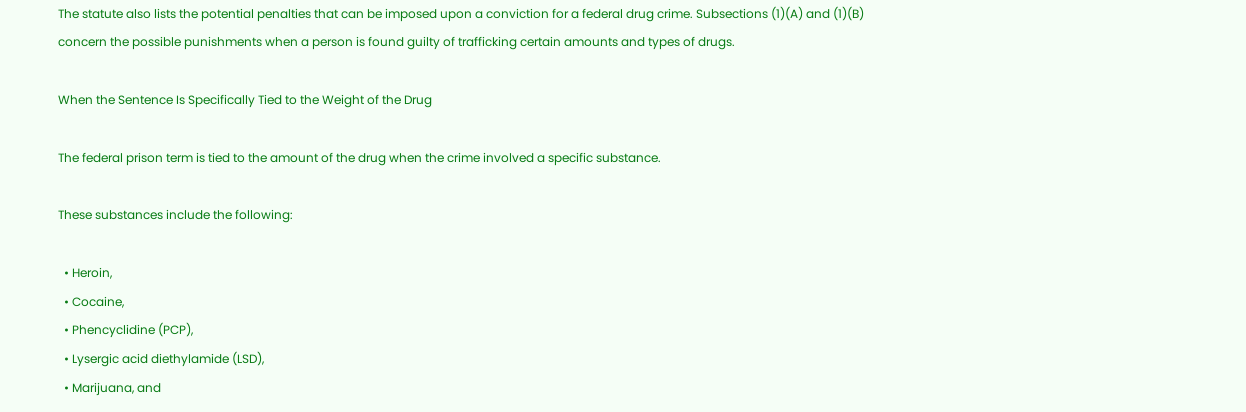The statute also lists the potential penalties that can be imposed upon a conviction for a federal drug crime. Subsections (1)(A) and (1)(B) concern the possible punishments when a person is found guilty of trafficking certain amounts and types of drugs.

When the Sentence Is Specifically Tied to the Weight of the Drug

The federal prison term is tied to the amount of the drug when the crime involved a specific substance.

These substances include the following:

  • Heroin,
  • Cocaine,
  • Phencyclidine (PCP),
  • Lysergic acid diethylamide (LSD),
  • Marijuana, and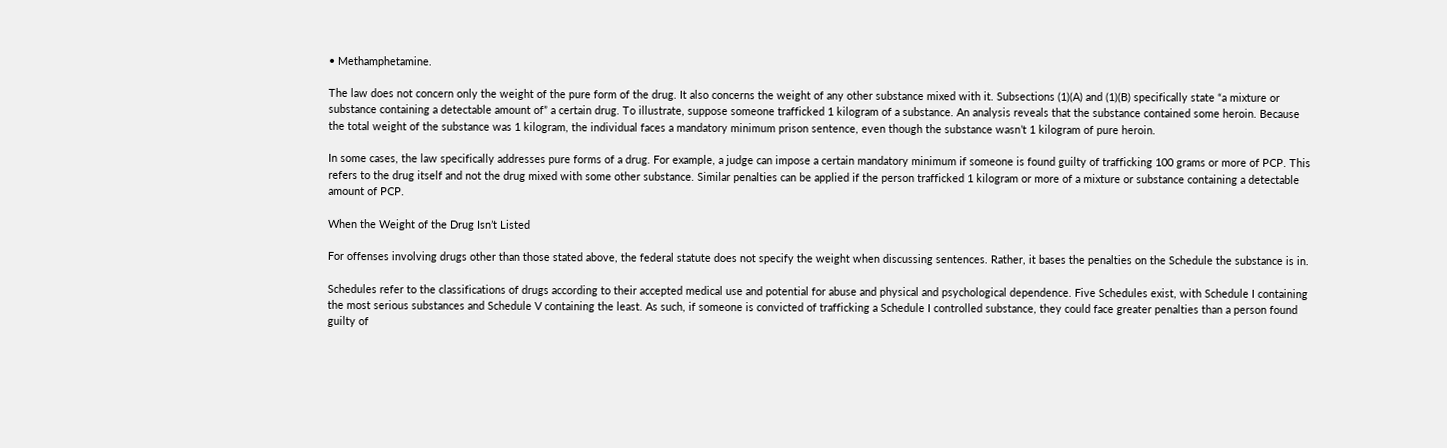• Methamphetamine.

The law does not concern only the weight of the pure form of the drug. It also concerns the weight of any other substance mixed with it. Subsections (1)(A) and (1)(B) specifically state “a mixture or substance containing a detectable amount of” a certain drug. To illustrate, suppose someone trafficked 1 kilogram of a substance. An analysis reveals that the substance contained some heroin. Because the total weight of the substance was 1 kilogram, the individual faces a mandatory minimum prison sentence, even though the substance wasn’t 1 kilogram of pure heroin.

In some cases, the law specifically addresses pure forms of a drug. For example, a judge can impose a certain mandatory minimum if someone is found guilty of trafficking 100 grams or more of PCP. This refers to the drug itself and not the drug mixed with some other substance. Similar penalties can be applied if the person trafficked 1 kilogram or more of a mixture or substance containing a detectable amount of PCP.

When the Weight of the Drug Isn’t Listed

For offenses involving drugs other than those stated above, the federal statute does not specify the weight when discussing sentences. Rather, it bases the penalties on the Schedule the substance is in.

Schedules refer to the classifications of drugs according to their accepted medical use and potential for abuse and physical and psychological dependence. Five Schedules exist, with Schedule I containing the most serious substances and Schedule V containing the least. As such, if someone is convicted of trafficking a Schedule I controlled substance, they could face greater penalties than a person found guilty of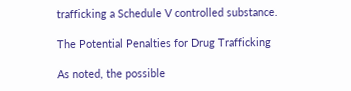trafficking a Schedule V controlled substance.

The Potential Penalties for Drug Trafficking

As noted, the possible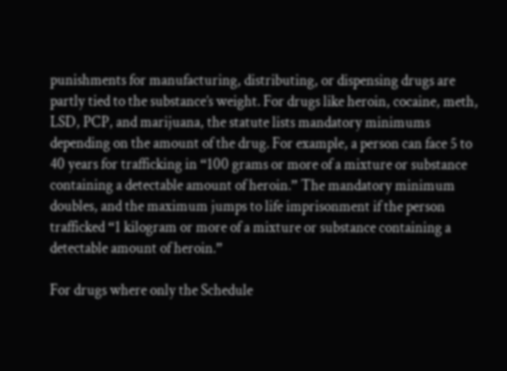punishments for manufacturing, distributing, or dispensing drugs are partly tied to the substance’s weight. For drugs like heroin, cocaine, meth, LSD, PCP, and marijuana, the statute lists mandatory minimums depending on the amount of the drug. For example, a person can face 5 to 40 years for trafficking in “100 grams or more of a mixture or substance containing a detectable amount of heroin.” The mandatory minimum doubles, and the maximum jumps to life imprisonment if the person trafficked “1 kilogram or more of a mixture or substance containing a detectable amount of heroin.”

For drugs where only the Schedule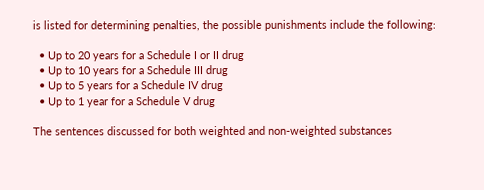is listed for determining penalties, the possible punishments include the following:

  • Up to 20 years for a Schedule I or II drug
  • Up to 10 years for a Schedule III drug
  • Up to 5 years for a Schedule IV drug
  • Up to 1 year for a Schedule V drug

The sentences discussed for both weighted and non-weighted substances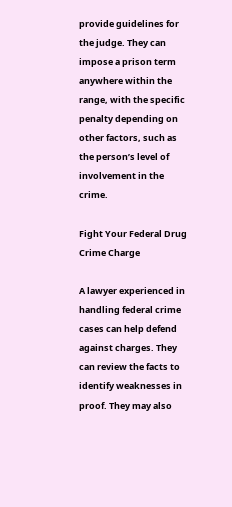provide guidelines for the judge. They can impose a prison term anywhere within the range, with the specific penalty depending on other factors, such as the person’s level of involvement in the crime.

Fight Your Federal Drug Crime Charge

A lawyer experienced in handling federal crime cases can help defend against charges. They can review the facts to identify weaknesses in proof. They may also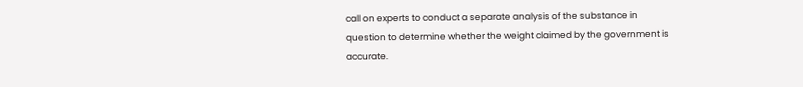call on experts to conduct a separate analysis of the substance in question to determine whether the weight claimed by the government is accurate.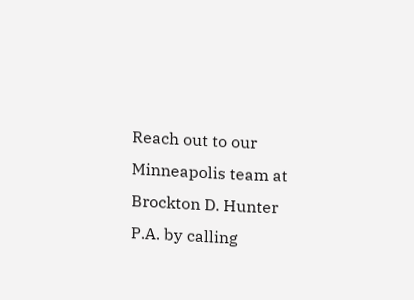Reach out to our Minneapolis team at Brockton D. Hunter P.A. by calling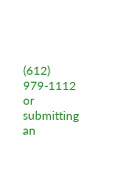(612) 979-1112 or submitting an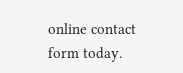online contact form today.